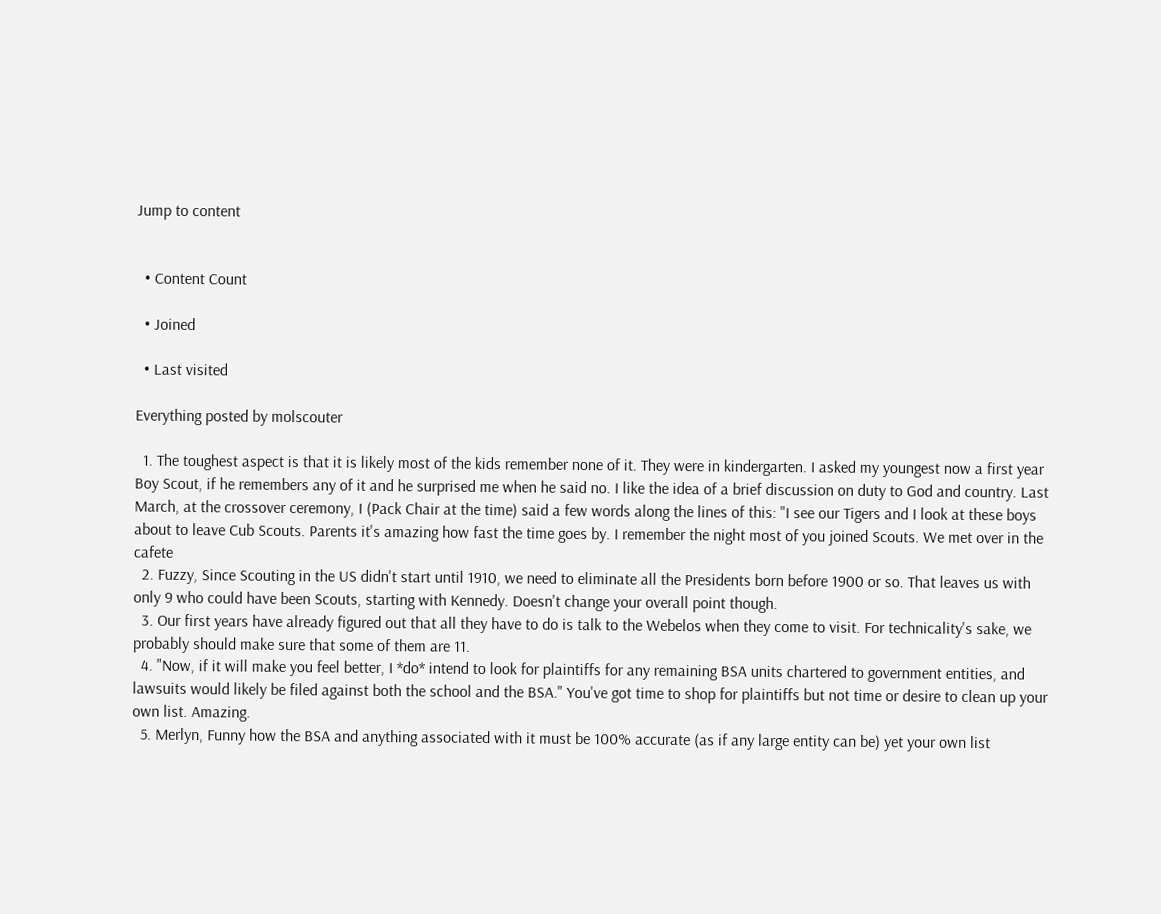Jump to content


  • Content Count

  • Joined

  • Last visited

Everything posted by molscouter

  1. The toughest aspect is that it is likely most of the kids remember none of it. They were in kindergarten. I asked my youngest now a first year Boy Scout, if he remembers any of it and he surprised me when he said no. I like the idea of a brief discussion on duty to God and country. Last March, at the crossover ceremony, I (Pack Chair at the time) said a few words along the lines of this: "I see our Tigers and I look at these boys about to leave Cub Scouts. Parents it's amazing how fast the time goes by. I remember the night most of you joined Scouts. We met over in the cafete
  2. Fuzzy, Since Scouting in the US didn't start until 1910, we need to eliminate all the Presidents born before 1900 or so. That leaves us with only 9 who could have been Scouts, starting with Kennedy. Doesn't change your overall point though.
  3. Our first years have already figured out that all they have to do is talk to the Webelos when they come to visit. For technicality's sake, we probably should make sure that some of them are 11.
  4. "Now, if it will make you feel better, I *do* intend to look for plaintiffs for any remaining BSA units chartered to government entities, and lawsuits would likely be filed against both the school and the BSA." You've got time to shop for plaintiffs but not time or desire to clean up your own list. Amazing.
  5. Merlyn, Funny how the BSA and anything associated with it must be 100% accurate (as if any large entity can be) yet your own list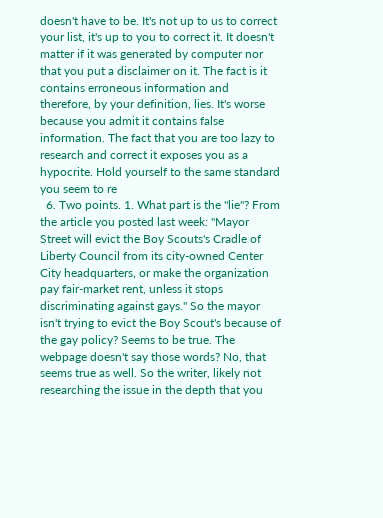doesn't have to be. It's not up to us to correct your list, it's up to you to correct it. It doesn't matter if it was generated by computer nor that you put a disclaimer on it. The fact is it contains erroneous information and therefore, by your definition, lies. It's worse because you admit it contains false information. The fact that you are too lazy to research and correct it exposes you as a hypocrite. Hold yourself to the same standard you seem to re
  6. Two points. 1. What part is the "lie"? From the article you posted last week: "Mayor Street will evict the Boy Scouts's Cradle of Liberty Council from its city-owned Center City headquarters, or make the organization pay fair-market rent, unless it stops discriminating against gays." So the mayor isn't trying to evict the Boy Scout's because of the gay policy? Seems to be true. The webpage doesn't say those words? No, that seems true as well. So the writer, likely not researching the issue in the depth that you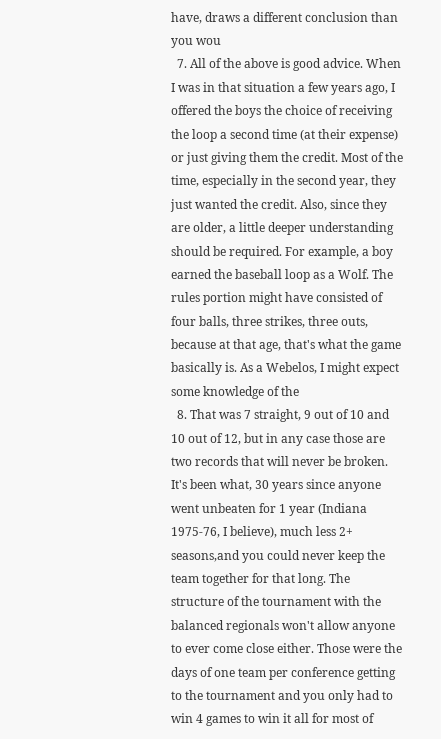have, draws a different conclusion than you wou
  7. All of the above is good advice. When I was in that situation a few years ago, I offered the boys the choice of receiving the loop a second time (at their expense) or just giving them the credit. Most of the time, especially in the second year, they just wanted the credit. Also, since they are older, a little deeper understanding should be required. For example, a boy earned the baseball loop as a Wolf. The rules portion might have consisted of four balls, three strikes, three outs, because at that age, that's what the game basically is. As a Webelos, I might expect some knowledge of the
  8. That was 7 straight, 9 out of 10 and 10 out of 12, but in any case those are two records that will never be broken. It's been what, 30 years since anyone went unbeaten for 1 year (Indiana 1975-76, I believe), much less 2+ seasons,and you could never keep the team together for that long. The structure of the tournament with the balanced regionals won't allow anyone to ever come close either. Those were the days of one team per conference getting to the tournament and you only had to win 4 games to win it all for most of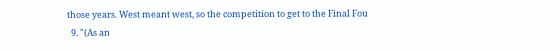those years. West meant west, so the competition to get to the Final Fou
  9. "(As an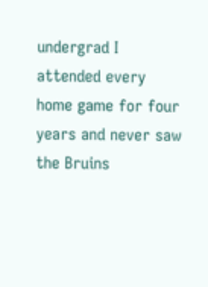undergrad I attended every home game for four years and never saw the Bruins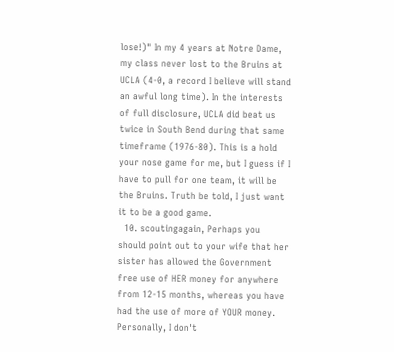lose!)" In my 4 years at Notre Dame, my class never lost to the Bruins at UCLA (4-0, a record I believe will stand an awful long time). In the interests of full disclosure, UCLA did beat us twice in South Bend during that same timeframe (1976-80). This is a hold your nose game for me, but I guess if I have to pull for one team, it will be the Bruins. Truth be told, I just want it to be a good game.
  10. scoutingagain, Perhaps you should point out to your wife that her sister has allowed the Government free use of HER money for anywhere from 12-15 months, whereas you have had the use of more of YOUR money. Personally, I don't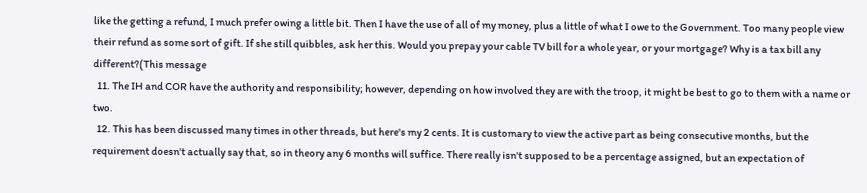like the getting a refund, I much prefer owing a little bit. Then I have the use of all of my money, plus a little of what I owe to the Government. Too many people view their refund as some sort of gift. If she still quibbles, ask her this. Would you prepay your cable TV bill for a whole year, or your mortgage? Why is a tax bill any different?(This message
  11. The IH and COR have the authority and responsibility; however, depending on how involved they are with the troop, it might be best to go to them with a name or two.
  12. This has been discussed many times in other threads, but here's my 2 cents. It is customary to view the active part as being consecutive months, but the requirement doesn't actually say that, so in theory any 6 months will suffice. There really isn't supposed to be a percentage assigned, but an expectation of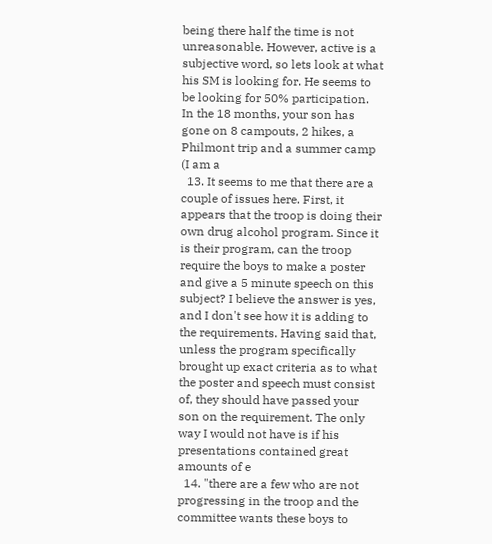being there half the time is not unreasonable. However, active is a subjective word, so lets look at what his SM is looking for. He seems to be looking for 50% participation. In the 18 months, your son has gone on 8 campouts, 2 hikes, a Philmont trip and a summer camp (I am a
  13. It seems to me that there are a couple of issues here. First, it appears that the troop is doing their own drug alcohol program. Since it is their program, can the troop require the boys to make a poster and give a 5 minute speech on this subject? I believe the answer is yes, and I don't see how it is adding to the requirements. Having said that, unless the program specifically brought up exact criteria as to what the poster and speech must consist of, they should have passed your son on the requirement. The only way I would not have is if his presentations contained great amounts of e
  14. "there are a few who are not progressing in the troop and the committee wants these boys to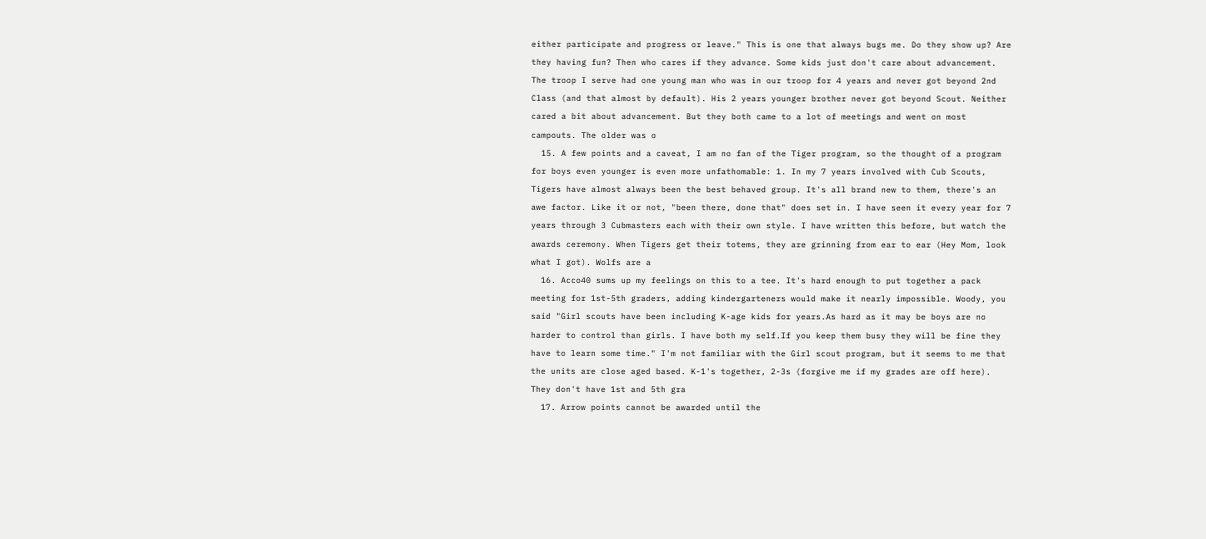either participate and progress or leave." This is one that always bugs me. Do they show up? Are they having fun? Then who cares if they advance. Some kids just don't care about advancement. The troop I serve had one young man who was in our troop for 4 years and never got beyond 2nd Class (and that almost by default). His 2 years younger brother never got beyond Scout. Neither cared a bit about advancement. But they both came to a lot of meetings and went on most campouts. The older was o
  15. A few points and a caveat, I am no fan of the Tiger program, so the thought of a program for boys even younger is even more unfathomable: 1. In my 7 years involved with Cub Scouts, Tigers have almost always been the best behaved group. It's all brand new to them, there's an awe factor. Like it or not, "been there, done that" does set in. I have seen it every year for 7 years through 3 Cubmasters each with their own style. I have written this before, but watch the awards ceremony. When Tigers get their totems, they are grinning from ear to ear (Hey Mom, look what I got). Wolfs are a
  16. Acco40 sums up my feelings on this to a tee. It's hard enough to put together a pack meeting for 1st-5th graders, adding kindergarteners would make it nearly impossible. Woody, you said "Girl scouts have been including K-age kids for years.As hard as it may be boys are no harder to control than girls. I have both my self.If you keep them busy they will be fine they have to learn some time." I'm not familiar with the Girl scout program, but it seems to me that the units are close aged based. K-1's together, 2-3s (forgive me if my grades are off here). They don't have 1st and 5th gra
  17. Arrow points cannot be awarded until the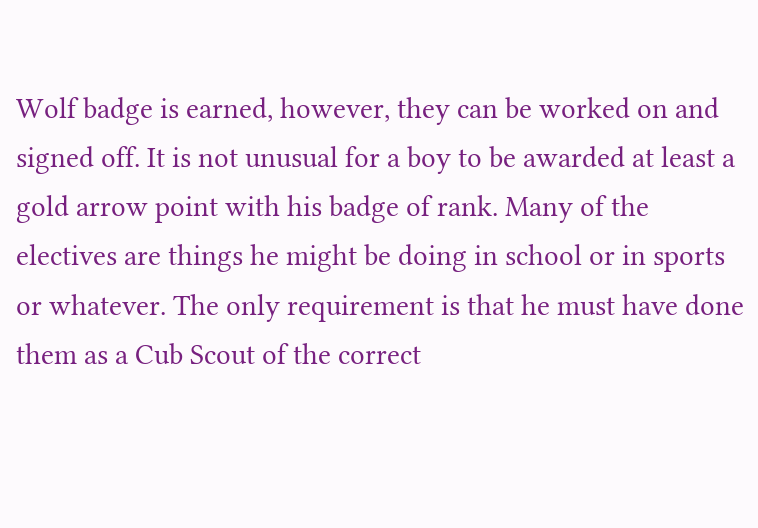Wolf badge is earned, however, they can be worked on and signed off. It is not unusual for a boy to be awarded at least a gold arrow point with his badge of rank. Many of the electives are things he might be doing in school or in sports or whatever. The only requirement is that he must have done them as a Cub Scout of the correct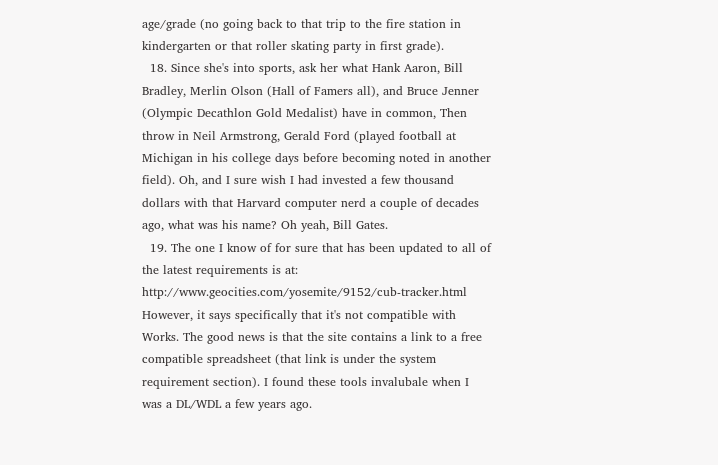age/grade (no going back to that trip to the fire station in kindergarten or that roller skating party in first grade).
  18. Since she's into sports, ask her what Hank Aaron, Bill Bradley, Merlin Olson (Hall of Famers all), and Bruce Jenner (Olympic Decathlon Gold Medalist) have in common, Then throw in Neil Armstrong, Gerald Ford (played football at Michigan in his college days before becoming noted in another field). Oh, and I sure wish I had invested a few thousand dollars with that Harvard computer nerd a couple of decades ago, what was his name? Oh yeah, Bill Gates.
  19. The one I know of for sure that has been updated to all of the latest requirements is at: http://www.geocities.com/yosemite/9152/cub-tracker.html However, it says specifically that it's not compatible with Works. The good news is that the site contains a link to a free compatible spreadsheet (that link is under the system requirement section). I found these tools invalubale when I was a DL/WDL a few years ago.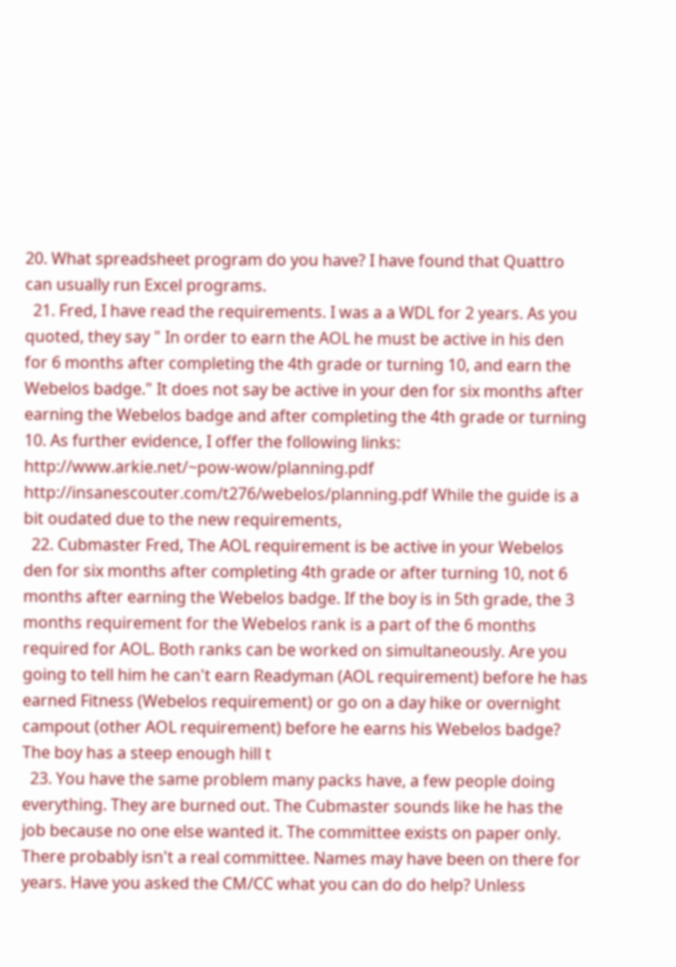20. What spreadsheet program do you have? I have found that Quattro can usually run Excel programs.
  21. Fred, I have read the requirements. I was a a WDL for 2 years. As you quoted, they say " In order to earn the AOL he must be active in his den for 6 months after completing the 4th grade or turning 10, and earn the Webelos badge." It does not say be active in your den for six months after earning the Webelos badge and after completing the 4th grade or turning 10. As further evidence, I offer the following links: http://www.arkie.net/~pow-wow/planning.pdf http://insanescouter.com/t276/webelos/planning.pdf While the guide is a bit oudated due to the new requirements,
  22. Cubmaster Fred, The AOL requirement is be active in your Webelos den for six months after completing 4th grade or after turning 10, not 6 months after earning the Webelos badge. If the boy is in 5th grade, the 3 months requirement for the Webelos rank is a part of the 6 months required for AOL. Both ranks can be worked on simultaneously. Are you going to tell him he can't earn Readyman (AOL requirement) before he has earned Fitness (Webelos requirement) or go on a day hike or overnight campout (other AOL requirement) before he earns his Webelos badge? The boy has a steep enough hill t
  23. You have the same problem many packs have, a few people doing everything. They are burned out. The Cubmaster sounds like he has the job because no one else wanted it. The committee exists on paper only. There probably isn't a real committee. Names may have been on there for years. Have you asked the CM/CC what you can do do help? Unless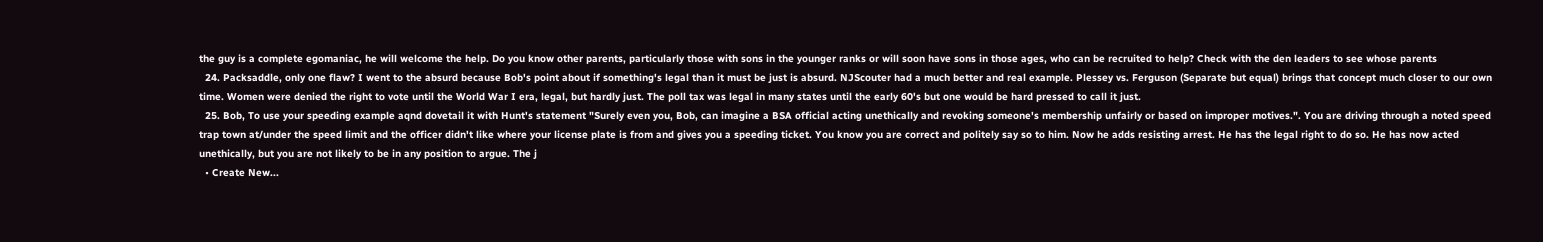the guy is a complete egomaniac, he will welcome the help. Do you know other parents, particularly those with sons in the younger ranks or will soon have sons in those ages, who can be recruited to help? Check with the den leaders to see whose parents
  24. Packsaddle, only one flaw? I went to the absurd because Bob's point about if something's legal than it must be just is absurd. NJScouter had a much better and real example. Plessey vs. Ferguson (Separate but equal) brings that concept much closer to our own time. Women were denied the right to vote until the World War I era, legal, but hardly just. The poll tax was legal in many states until the early 60's but one would be hard pressed to call it just.
  25. Bob, To use your speeding example aqnd dovetail it with Hunt's statement "Surely even you, Bob, can imagine a BSA official acting unethically and revoking someone's membership unfairly or based on improper motives.". You are driving through a noted speed trap town at/under the speed limit and the officer didn't like where your license plate is from and gives you a speeding ticket. You know you are correct and politely say so to him. Now he adds resisting arrest. He has the legal right to do so. He has now acted unethically, but you are not likely to be in any position to argue. The j
  • Create New...